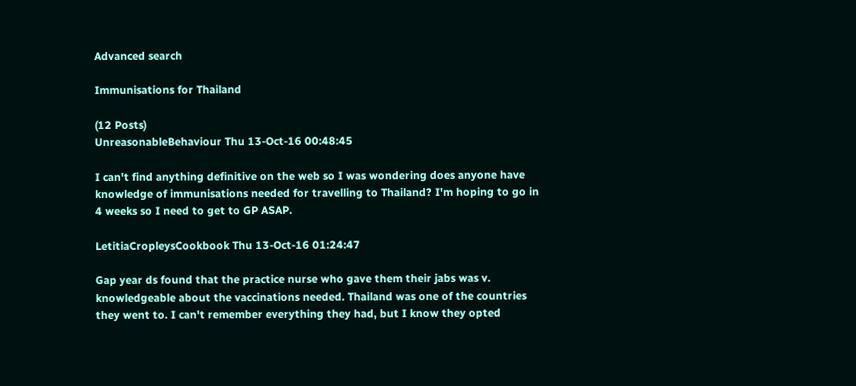Advanced search

Immunisations for Thailand

(12 Posts)
UnreasonableBehaviour Thu 13-Oct-16 00:48:45

I can't find anything definitive on the web so I was wondering does anyone have knowledge of immunisations needed for travelling to Thailand? I'm hoping to go in 4 weeks so I need to get to GP ASAP.

LetitiaCropleysCookbook Thu 13-Oct-16 01:24:47

Gap year ds found that the practice nurse who gave them their jabs was v. knowledgeable about the vaccinations needed. Thailand was one of the countries they went to. I can't remember everything they had, but I know they opted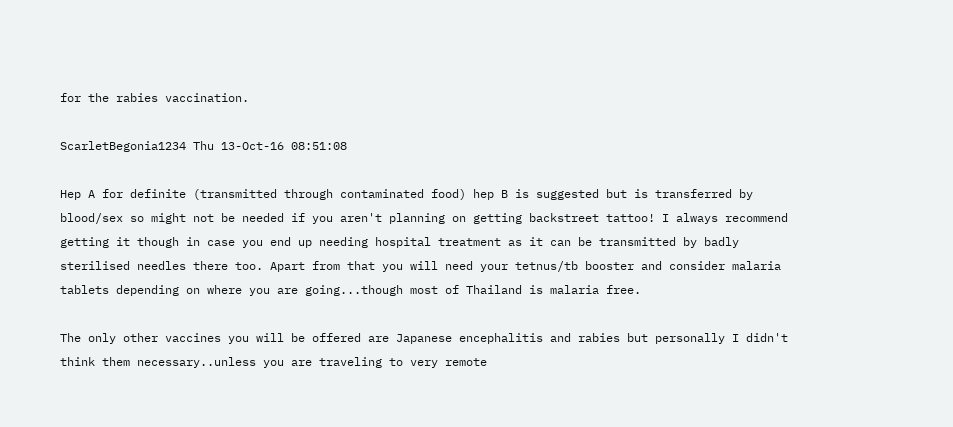for the rabies vaccination.

ScarletBegonia1234 Thu 13-Oct-16 08:51:08

Hep A for definite (transmitted through contaminated food) hep B is suggested but is transferred by blood/sex so might not be needed if you aren't planning on getting backstreet tattoo! I always recommend getting it though in case you end up needing hospital treatment as it can be transmitted by badly sterilised needles there too. Apart from that you will need your tetnus/tb booster and consider malaria tablets depending on where you are going...though most of Thailand is malaria free.

The only other vaccines you will be offered are Japanese encephalitis and rabies but personally I didn't think them necessary..unless you are traveling to very remote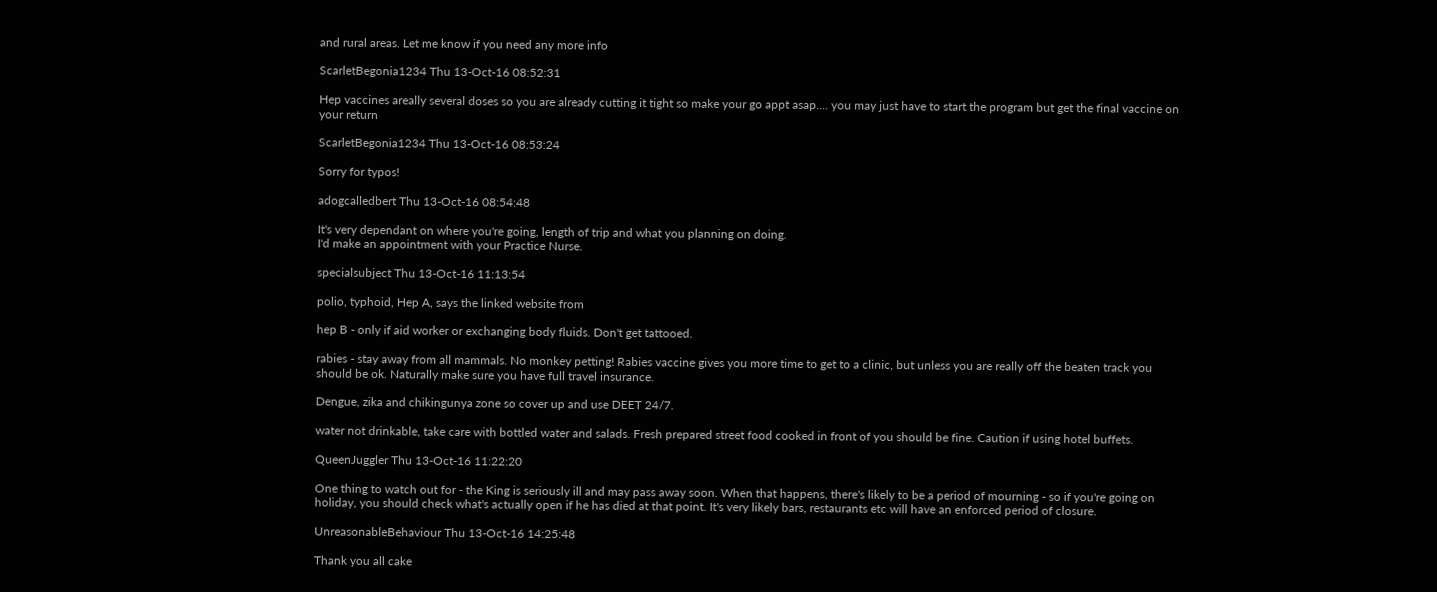and rural areas. Let me know if you need any more info

ScarletBegonia1234 Thu 13-Oct-16 08:52:31

Hep vaccines areally several doses so you are already cutting it tight so make your go appt asap.... you may just have to start the program but get the final vaccine on your return

ScarletBegonia1234 Thu 13-Oct-16 08:53:24

Sorry for typos!

adogcalledbert Thu 13-Oct-16 08:54:48

It's very dependant on where you're going, length of trip and what you planning on doing.
I'd make an appointment with your Practice Nurse.

specialsubject Thu 13-Oct-16 11:13:54

polio, typhoid, Hep A, says the linked website from

hep B - only if aid worker or exchanging body fluids. Don't get tattooed.

rabies - stay away from all mammals. No monkey petting! Rabies vaccine gives you more time to get to a clinic, but unless you are really off the beaten track you should be ok. Naturally make sure you have full travel insurance.

Dengue, zika and chikingunya zone so cover up and use DEET 24/7.

water not drinkable, take care with bottled water and salads. Fresh prepared street food cooked in front of you should be fine. Caution if using hotel buffets.

QueenJuggler Thu 13-Oct-16 11:22:20

One thing to watch out for - the King is seriously ill and may pass away soon. When that happens, there's likely to be a period of mourning - so if you're going on holiday, you should check what's actually open if he has died at that point. It's very likely bars, restaurants etc will have an enforced period of closure.

UnreasonableBehaviour Thu 13-Oct-16 14:25:48

Thank you all cake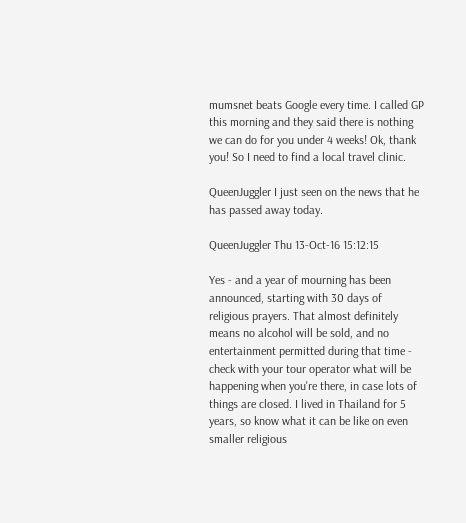mumsnet beats Google every time. I called GP this morning and they said there is nothing we can do for you under 4 weeks! Ok, thank you! So I need to find a local travel clinic.

QueenJuggler I just seen on the news that he has passed away today.

QueenJuggler Thu 13-Oct-16 15:12:15

Yes - and a year of mourning has been announced, starting with 30 days of religious prayers. That almost definitely means no alcohol will be sold, and no entertainment permitted during that time - check with your tour operator what will be happening when you're there, in case lots of things are closed. I lived in Thailand for 5 years, so know what it can be like on even smaller religious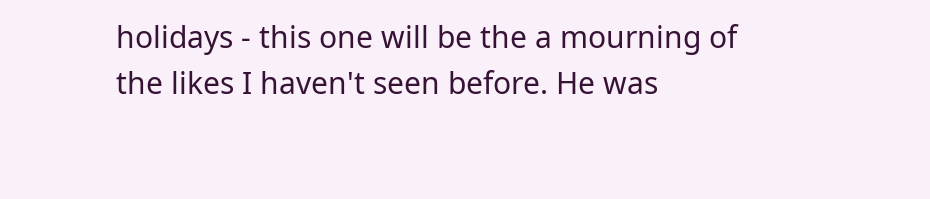holidays - this one will be the a mourning of the likes I haven't seen before. He was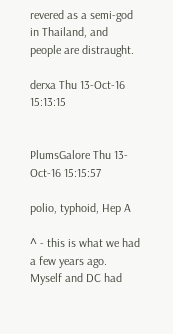revered as a semi-god in Thailand, and people are distraught.

derxa Thu 13-Oct-16 15:13:15


PlumsGalore Thu 13-Oct-16 15:15:57

polio, typhoid, Hep A

^ - this is what we had a few years ago. Myself and DC had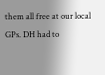them all free at our local GPs. DH had to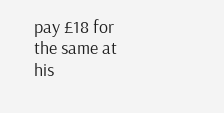pay £18 for the same at his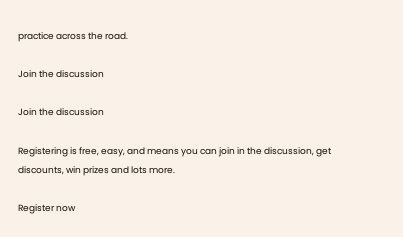practice across the road.

Join the discussion

Join the discussion

Registering is free, easy, and means you can join in the discussion, get discounts, win prizes and lots more.

Register now